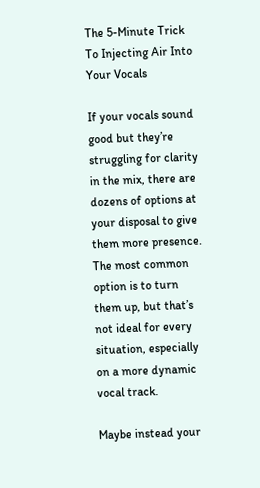The 5-Minute Trick To Injecting Air Into Your Vocals

If your vocals sound good but they’re struggling for clarity in the mix, there are dozens of options at your disposal to give them more presence. The most common option is to turn them up, but that’s not ideal for every situation, especially on a more dynamic vocal track.

Maybe instead your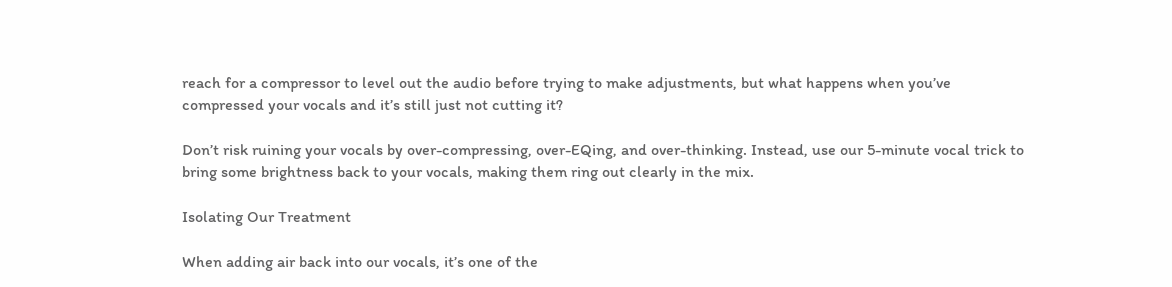reach for a compressor to level out the audio before trying to make adjustments, but what happens when you’ve compressed your vocals and it’s still just not cutting it?

Don’t risk ruining your vocals by over-compressing, over-EQing, and over-thinking. Instead, use our 5-minute vocal trick to bring some brightness back to your vocals, making them ring out clearly in the mix.

Isolating Our Treatment

When adding air back into our vocals, it’s one of the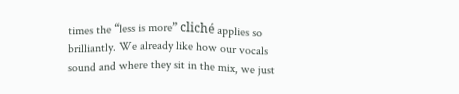times the “less is more” cliché applies so brilliantly. We already like how our vocals sound and where they sit in the mix, we just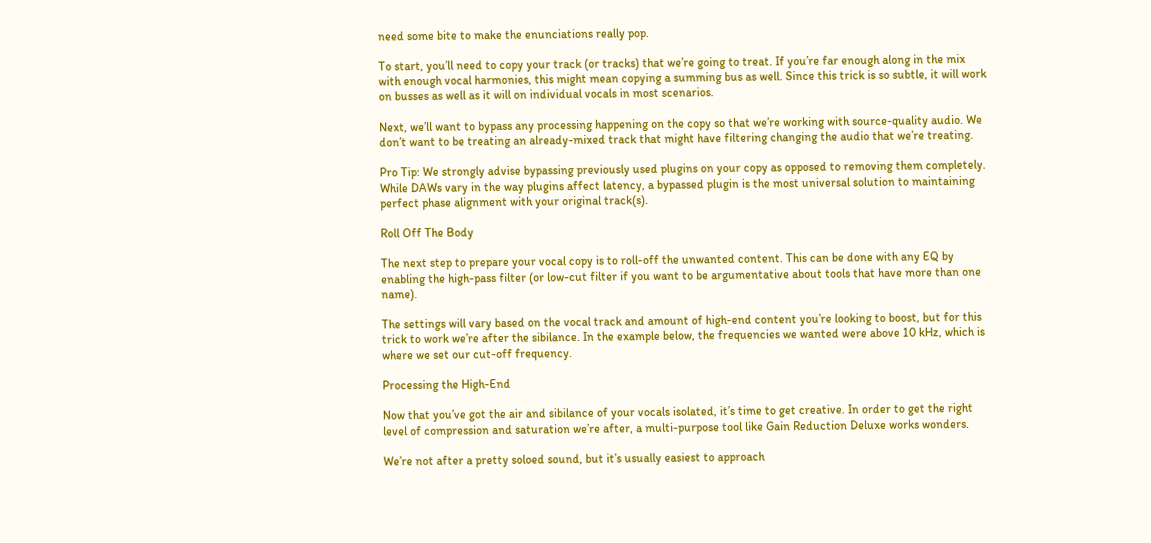need some bite to make the enunciations really pop.

To start, you’ll need to copy your track (or tracks) that we’re going to treat. If you’re far enough along in the mix with enough vocal harmonies, this might mean copying a summing bus as well. Since this trick is so subtle, it will work on busses as well as it will on individual vocals in most scenarios.

Next, we’ll want to bypass any processing happening on the copy so that we’re working with source-quality audio. We don’t want to be treating an already-mixed track that might have filtering changing the audio that we’re treating.

Pro Tip: We strongly advise bypassing previously used plugins on your copy as opposed to removing them completely. While DAWs vary in the way plugins affect latency, a bypassed plugin is the most universal solution to maintaining perfect phase alignment with your original track(s).

Roll Off The Body

The next step to prepare your vocal copy is to roll-off the unwanted content. This can be done with any EQ by enabling the high-pass filter (or low-cut filter if you want to be argumentative about tools that have more than one name).

The settings will vary based on the vocal track and amount of high-end content you’re looking to boost, but for this trick to work we’re after the sibilance. In the example below, the frequencies we wanted were above 10 kHz, which is where we set our cut-off frequency.

Processing the High-End

Now that you’ve got the air and sibilance of your vocals isolated, it’s time to get creative. In order to get the right level of compression and saturation we’re after, a multi-purpose tool like Gain Reduction Deluxe works wonders.

We’re not after a pretty soloed sound, but it’s usually easiest to approach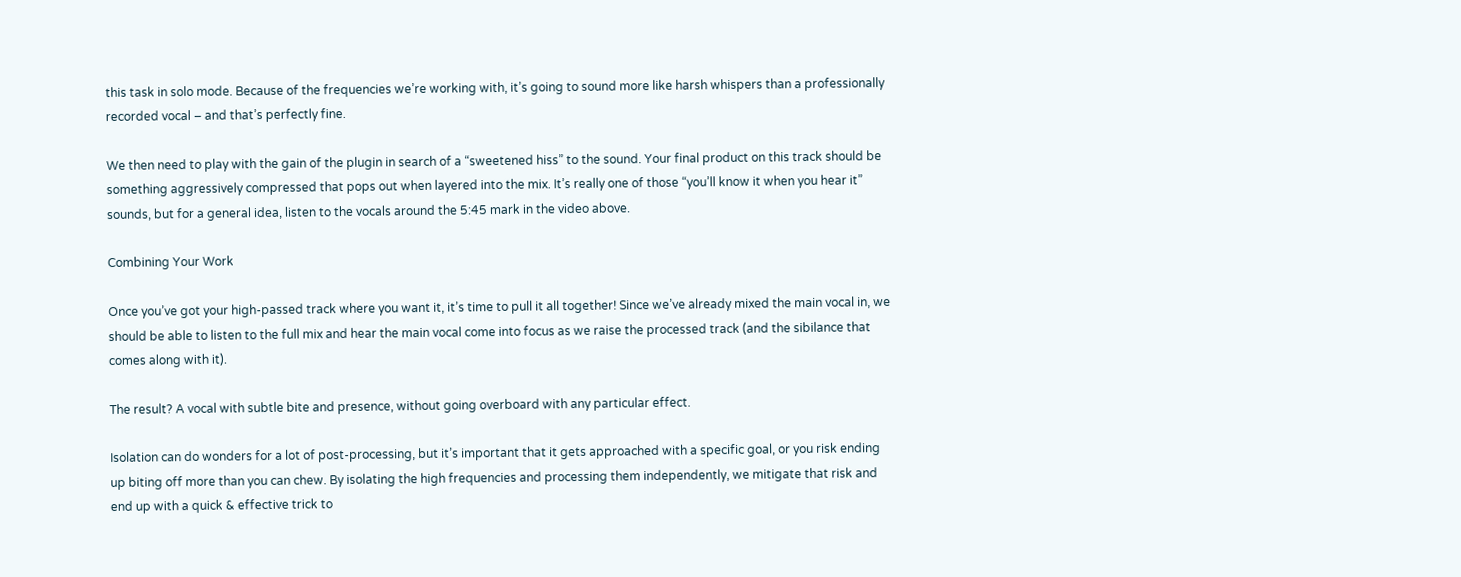this task in solo mode. Because of the frequencies we’re working with, it’s going to sound more like harsh whispers than a professionally recorded vocal – and that’s perfectly fine.

We then need to play with the gain of the plugin in search of a “sweetened hiss” to the sound. Your final product on this track should be something aggressively compressed that pops out when layered into the mix. It’s really one of those “you’ll know it when you hear it” sounds, but for a general idea, listen to the vocals around the 5:45 mark in the video above.

Combining Your Work

Once you’ve got your high-passed track where you want it, it’s time to pull it all together! Since we’ve already mixed the main vocal in, we should be able to listen to the full mix and hear the main vocal come into focus as we raise the processed track (and the sibilance that comes along with it).

The result? A vocal with subtle bite and presence, without going overboard with any particular effect.

Isolation can do wonders for a lot of post-processing, but it’s important that it gets approached with a specific goal, or you risk ending up biting off more than you can chew. By isolating the high frequencies and processing them independently, we mitigate that risk and end up with a quick & effective trick to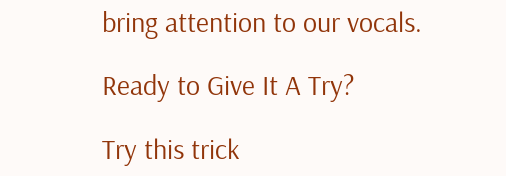bring attention to our vocals.

Ready to Give It A Try?

Try this trick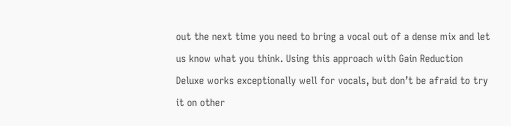out the next time you need to bring a vocal out of a dense mix and let us know what you think. Using this approach with Gain Reduction Deluxe works exceptionally well for vocals, but don’t be afraid to try it on other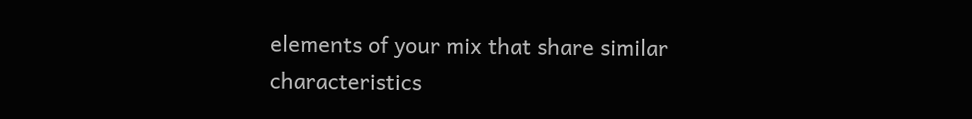elements of your mix that share similar characteristics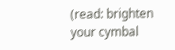(read: brighten your cymbal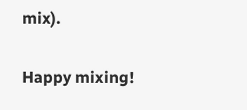mix).

Happy mixing!